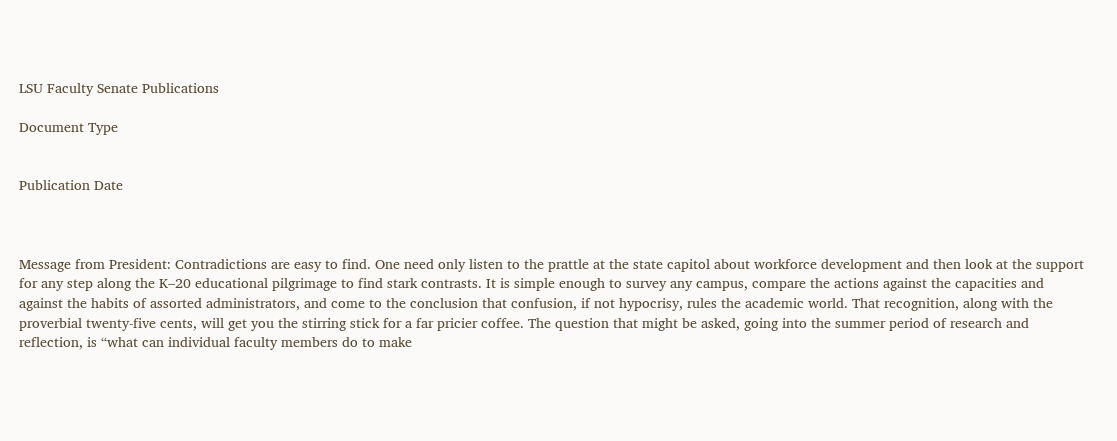LSU Faculty Senate Publications

Document Type


Publication Date



Message from President: Contradictions are easy to find. One need only listen to the prattle at the state capitol about workforce development and then look at the support for any step along the K–20 educational pilgrimage to find stark contrasts. It is simple enough to survey any campus, compare the actions against the capacities and against the habits of assorted administrators, and come to the conclusion that confusion, if not hypocrisy, rules the academic world. That recognition, along with the proverbial twenty-five cents, will get you the stirring stick for a far pricier coffee. The question that might be asked, going into the summer period of research and reflection, is “what can individual faculty members do to make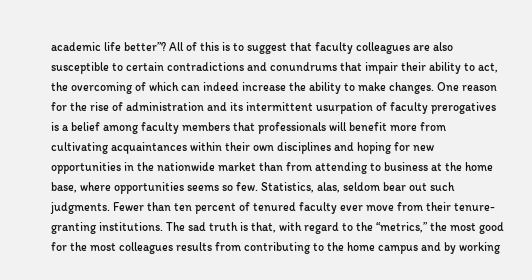academic life better”? All of this is to suggest that faculty colleagues are also susceptible to certain contradictions and conundrums that impair their ability to act, the overcoming of which can indeed increase the ability to make changes. One reason for the rise of administration and its intermittent usurpation of faculty prerogatives is a belief among faculty members that professionals will benefit more from cultivating acquaintances within their own disciplines and hoping for new opportunities in the nationwide market than from attending to business at the home base, where opportunities seems so few. Statistics, alas, seldom bear out such judgments. Fewer than ten percent of tenured faculty ever move from their tenure-granting institutions. The sad truth is that, with regard to the “metrics,” the most good for the most colleagues results from contributing to the home campus and by working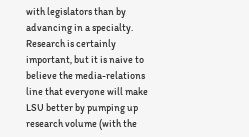with legislators than by advancing in a specialty. Research is certainly important, but it is naive to believe the media-relations line that everyone will make LSU better by pumping up research volume (with the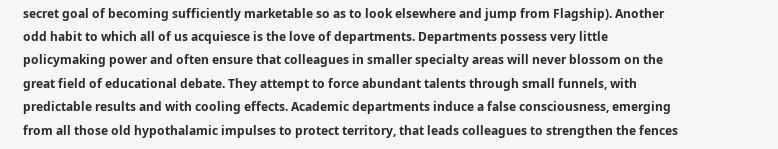secret goal of becoming sufficiently marketable so as to look elsewhere and jump from Flagship). Another odd habit to which all of us acquiesce is the love of departments. Departments possess very little policymaking power and often ensure that colleagues in smaller specialty areas will never blossom on the great field of educational debate. They attempt to force abundant talents through small funnels, with predictable results and with cooling effects. Academic departments induce a false consciousness, emerging from all those old hypothalamic impulses to protect territory, that leads colleagues to strengthen the fences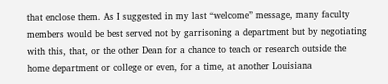that enclose them. As I suggested in my last “welcome” message, many faculty members would be best served not by garrisoning a department but by negotiating with this, that, or the other Dean for a chance to teach or research outside the home department or college or even, for a time, at another Louisiana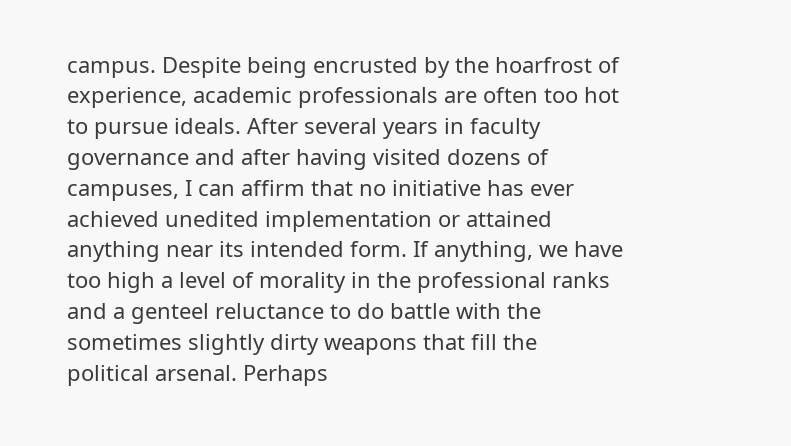campus. Despite being encrusted by the hoarfrost of experience, academic professionals are often too hot to pursue ideals. After several years in faculty governance and after having visited dozens of campuses, I can affirm that no initiative has ever achieved unedited implementation or attained anything near its intended form. If anything, we have too high a level of morality in the professional ranks and a genteel reluctance to do battle with the sometimes slightly dirty weapons that fill the political arsenal. Perhaps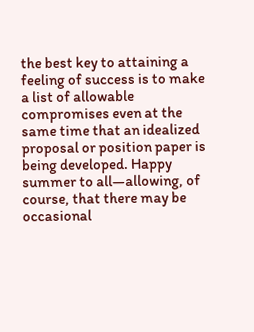the best key to attaining a feeling of success is to make a list of allowable compromises even at the same time that an idealized proposal or position paper is being developed. Happy summer to all—allowing, of course, that there may be occasional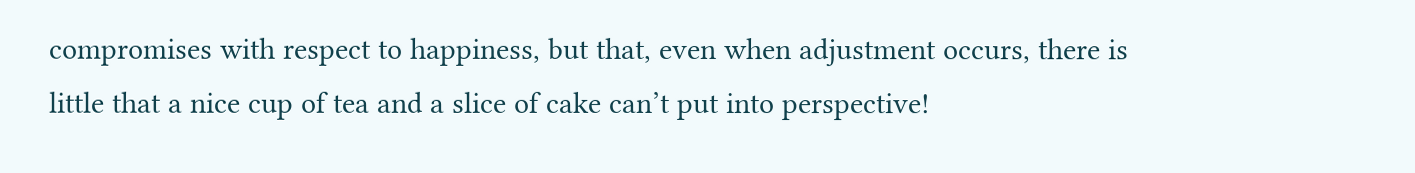compromises with respect to happiness, but that, even when adjustment occurs, there is little that a nice cup of tea and a slice of cake can’t put into perspective!